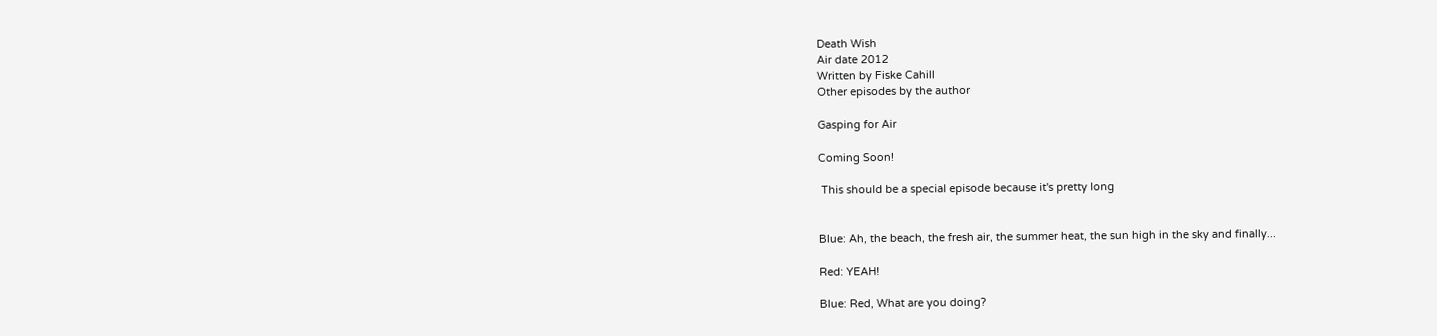Death Wish
Air date 2012
Written by Fiske Cahill
Other episodes by the author

Gasping for Air

Coming Soon!

 This should be a special episode because it's pretty long


Blue: Ah, the beach, the fresh air, the summer heat, the sun high in the sky and finally...

Red: YEAH!

Blue: Red, What are you doing?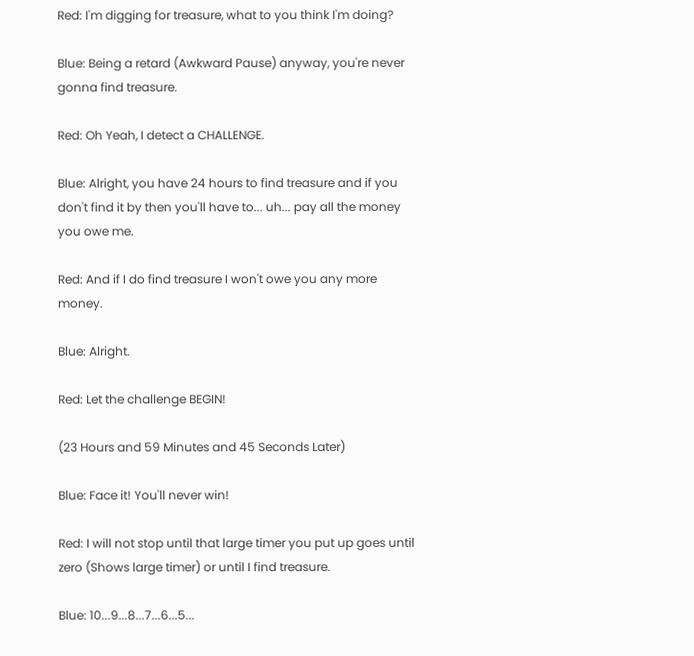Red: I'm digging for treasure, what to you think I'm doing?

Blue: Being a retard (Awkward Pause) anyway, you're never gonna find treasure.

Red: Oh Yeah, I detect a CHALLENGE.

Blue: Alright, you have 24 hours to find treasure and if you don't find it by then you'll have to... uh... pay all the money you owe me.

Red: And if I do find treasure I won't owe you any more money.

Blue: Alright.

Red: Let the challenge BEGIN!

(23 Hours and 59 Minutes and 45 Seconds Later)

Blue: Face it! You'll never win!

Red: I will not stop until that large timer you put up goes until zero (Shows large timer) or until I find treasure.

Blue: 10...9...8...7...6...5...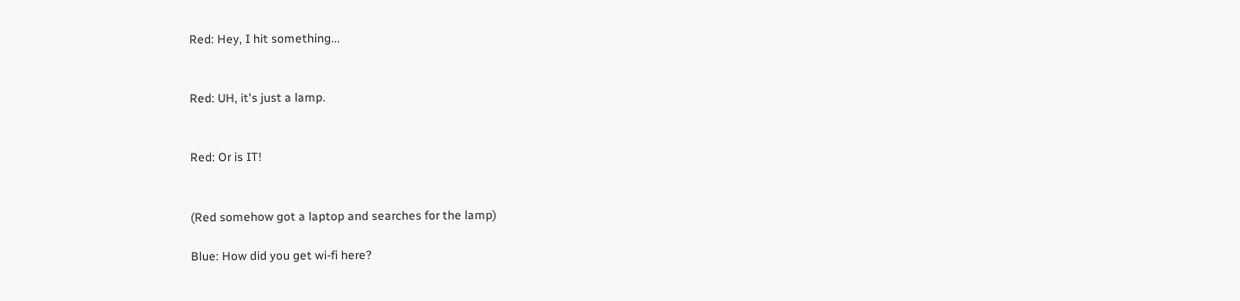Red: Hey, I hit something...


Red: UH, it's just a lamp.


Red: Or is IT!


(Red somehow got a laptop and searches for the lamp)

Blue: How did you get wi-fi here?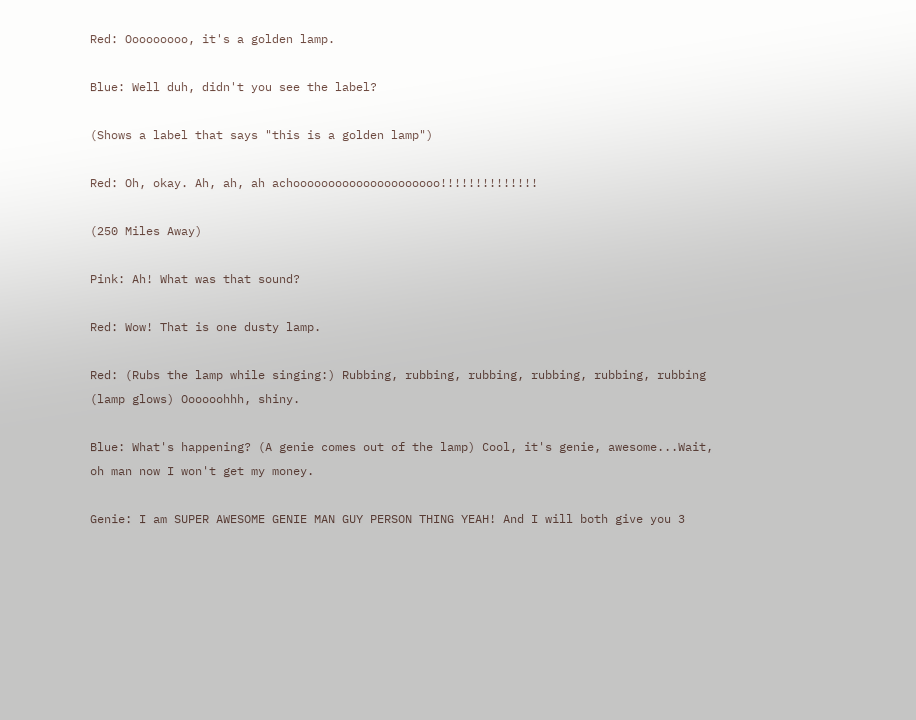Red: Ooooooooo, it's a golden lamp.

Blue: Well duh, didn't you see the label?

(Shows a label that says "this is a golden lamp")

Red: Oh, okay. Ah, ah, ah achooooooooooooooooooooo!!!!!!!!!!!!!!

(250 Miles Away)

Pink: Ah! What was that sound?

Red: Wow! That is one dusty lamp.

Red: (Rubs the lamp while singing:) Rubbing, rubbing, rubbing, rubbing, rubbing, rubbing (lamp glows) Oooooohhh, shiny.

Blue: What's happening? (A genie comes out of the lamp) Cool, it's genie, awesome...Wait, oh man now I won't get my money.

Genie: I am SUPER AWESOME GENIE MAN GUY PERSON THING YEAH! And I will both give you 3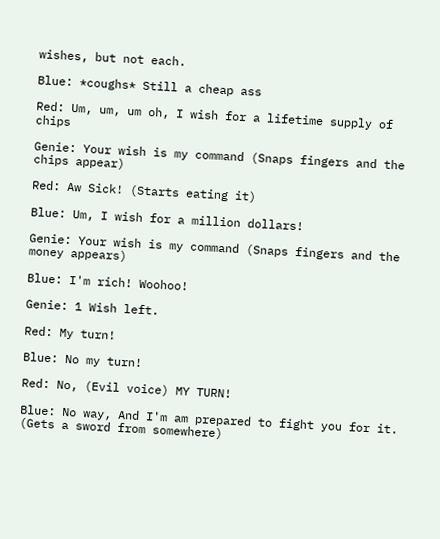wishes, but not each.

Blue: *coughs* Still a cheap ass

Red: Um, um, um oh, I wish for a lifetime supply of chips

Genie: Your wish is my command (Snaps fingers and the chips appear)

Red: Aw Sick! (Starts eating it)

Blue: Um, I wish for a million dollars!

Genie: Your wish is my command (Snaps fingers and the money appears)

Blue: I'm rich! Woohoo!

Genie: 1 Wish left.

Red: My turn!

Blue: No my turn!

Red: No, (Evil voice) MY TURN!

Blue: No way, And I'm am prepared to fight you for it. (Gets a sword from somewhere)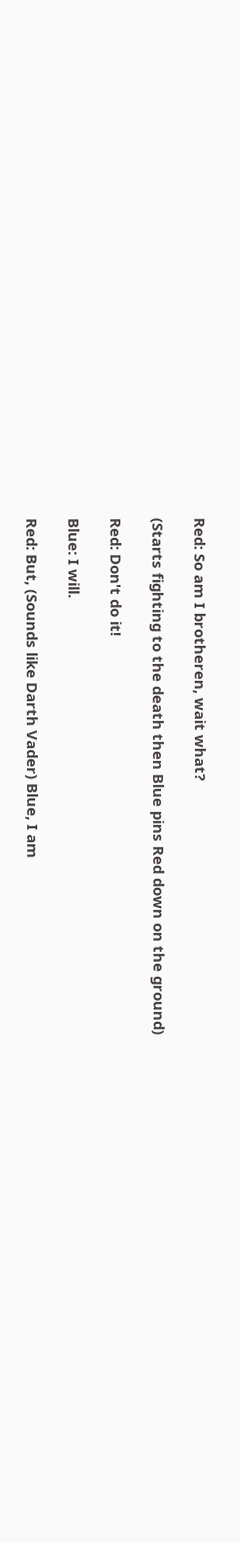Red: So am I brotheren, wait what?

(Starts fighting to the death then Blue pins Red down on the ground)

Red: Don't do it!

Blue: I will.

Red: But, (Sounds like Darth Vader) Blue, I am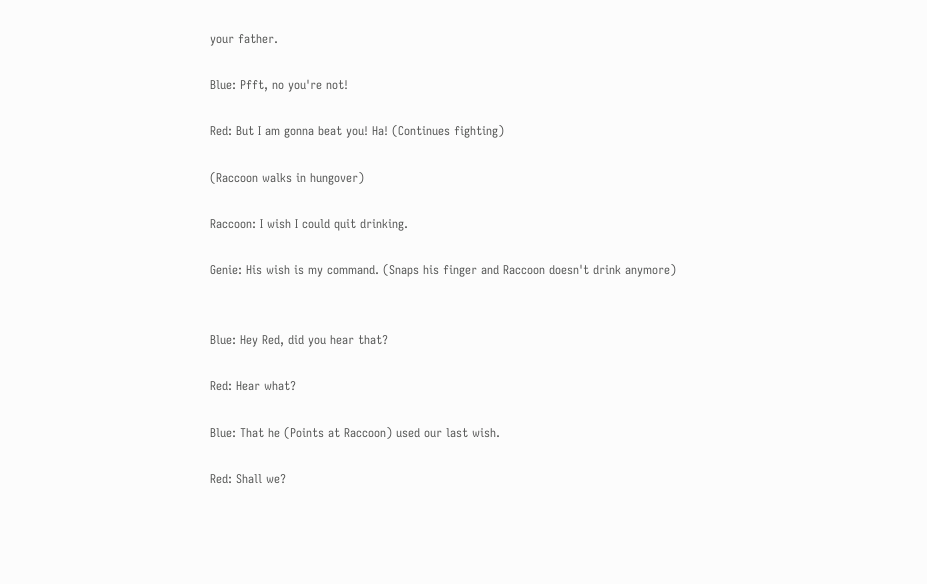your father.

Blue: Pfft, no you're not!

Red: But I am gonna beat you! Ha! (Continues fighting)

(Raccoon walks in hungover)

Raccoon: I wish I could quit drinking.

Genie: His wish is my command. (Snaps his finger and Raccoon doesn't drink anymore)


Blue: Hey Red, did you hear that?

Red: Hear what?

Blue: That he (Points at Raccoon) used our last wish.

Red: Shall we?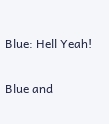Blue: Hell Yeah!

Blue and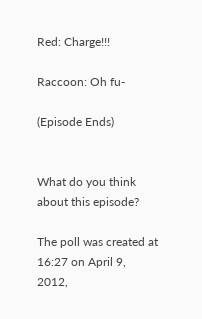Red: Charge!!!

Raccoon: Oh fu-

(Episode Ends)


What do you think about this episode?

The poll was created at 16:27 on April 9, 2012,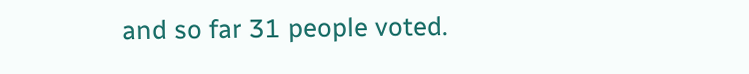and so far 31 people voted.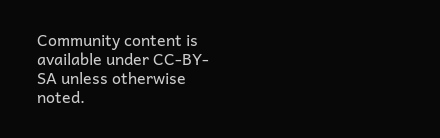Community content is available under CC-BY-SA unless otherwise noted.